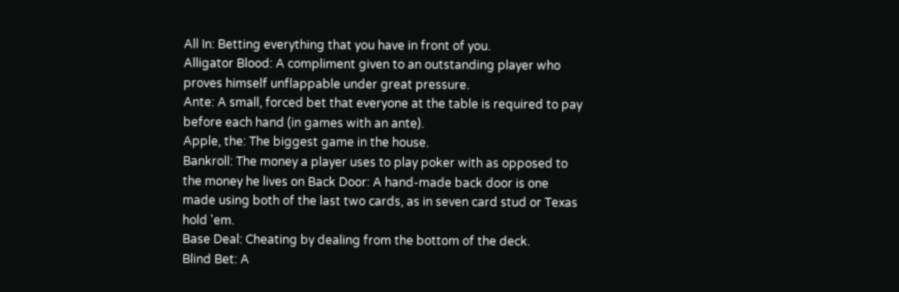All In: Betting everything that you have in front of you.
Alligator Blood: A compliment given to an outstanding player who proves himself unflappable under great pressure.
Ante: A small, forced bet that everyone at the table is required to pay before each hand (in games with an ante).
Apple, the: The biggest game in the house.
Bankroll: The money a player uses to play poker with as opposed to the money he lives on Back Door: A hand-made back door is one made using both of the last two cards, as in seven card stud or Texas hold 'em.
Base Deal: Cheating by dealing from the bottom of the deck.
Blind Bet: A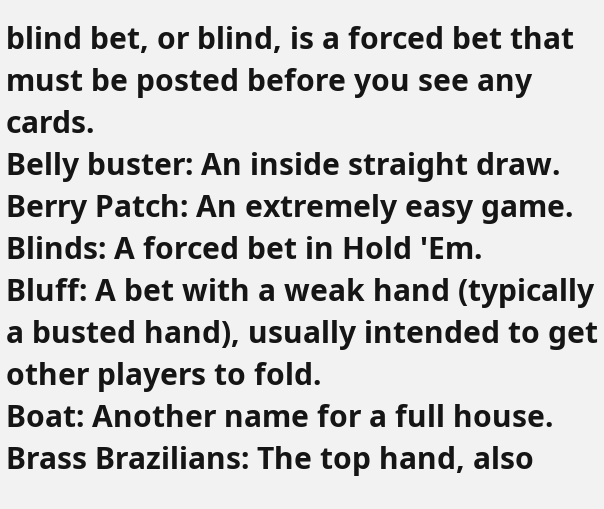blind bet, or blind, is a forced bet that must be posted before you see any cards.
Belly buster: An inside straight draw.
Berry Patch: An extremely easy game.
Blinds: A forced bet in Hold 'Em.
Bluff: A bet with a weak hand (typically a busted hand), usually intended to get other players to fold.
Boat: Another name for a full house.
Brass Brazilians: The top hand, also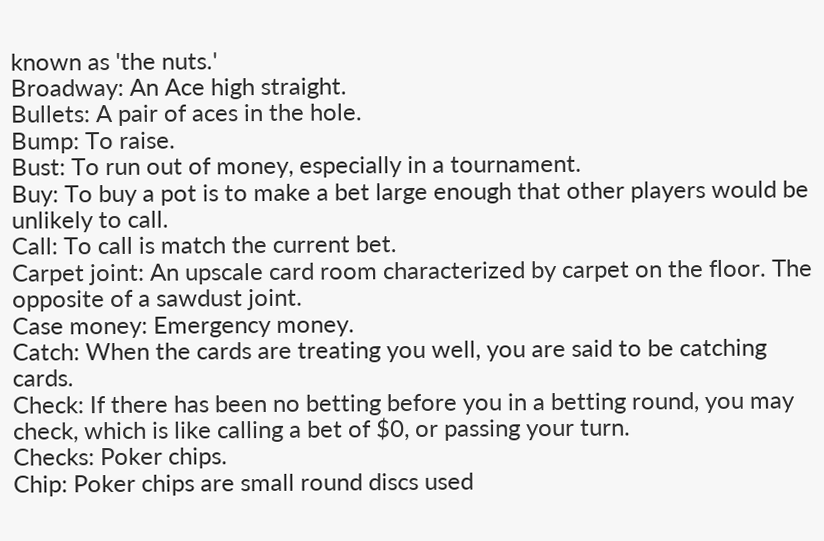known as 'the nuts.'
Broadway: An Ace high straight.
Bullets: A pair of aces in the hole.
Bump: To raise.
Bust: To run out of money, especially in a tournament.
Buy: To buy a pot is to make a bet large enough that other players would be unlikely to call.
Call: To call is match the current bet.
Carpet joint: An upscale card room characterized by carpet on the floor. The opposite of a sawdust joint.
Case money: Emergency money.
Catch: When the cards are treating you well, you are said to be catching cards.
Check: If there has been no betting before you in a betting round, you may check, which is like calling a bet of $0, or passing your turn.
Checks: Poker chips.
Chip: Poker chips are small round discs used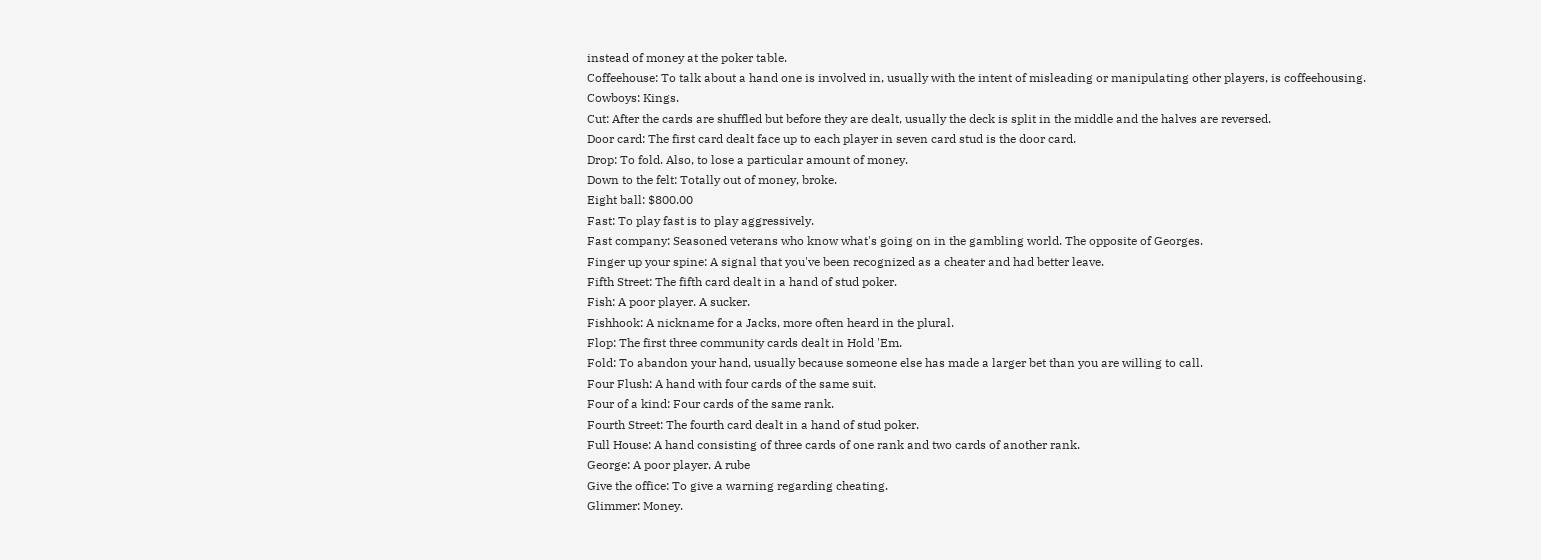instead of money at the poker table.
Coffeehouse: To talk about a hand one is involved in, usually with the intent of misleading or manipulating other players, is coffeehousing.
Cowboys: Kings.
Cut: After the cards are shuffled but before they are dealt, usually the deck is split in the middle and the halves are reversed.
Door card: The first card dealt face up to each player in seven card stud is the door card.
Drop: To fold. Also, to lose a particular amount of money.
Down to the felt: Totally out of money, broke.
Eight ball: $800.00
Fast: To play fast is to play aggressively.
Fast company: Seasoned veterans who know what's going on in the gambling world. The opposite of Georges.
Finger up your spine: A signal that you've been recognized as a cheater and had better leave.
Fifth Street: The fifth card dealt in a hand of stud poker.
Fish: A poor player. A sucker.
Fishhook: A nickname for a Jacks, more often heard in the plural.
Flop: The first three community cards dealt in Hold 'Em.
Fold: To abandon your hand, usually because someone else has made a larger bet than you are willing to call.
Four Flush: A hand with four cards of the same suit.
Four of a kind: Four cards of the same rank.
Fourth Street: The fourth card dealt in a hand of stud poker.
Full House: A hand consisting of three cards of one rank and two cards of another rank.
George: A poor player. A rube
Give the office: To give a warning regarding cheating.
Glimmer: Money.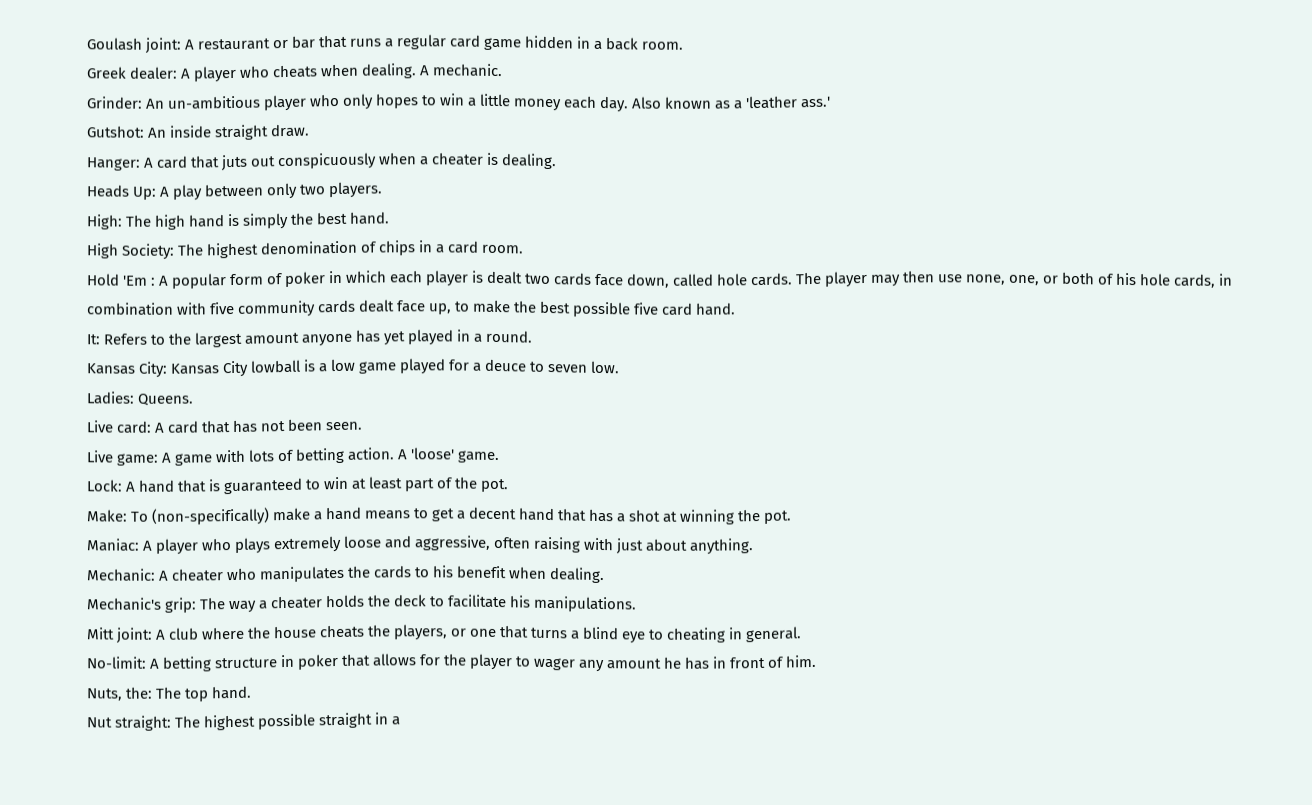Goulash joint: A restaurant or bar that runs a regular card game hidden in a back room.
Greek dealer: A player who cheats when dealing. A mechanic.
Grinder: An un-ambitious player who only hopes to win a little money each day. Also known as a 'leather ass.'
Gutshot: An inside straight draw.
Hanger: A card that juts out conspicuously when a cheater is dealing.
Heads Up: A play between only two players.
High: The high hand is simply the best hand.
High Society: The highest denomination of chips in a card room.
Hold 'Em : A popular form of poker in which each player is dealt two cards face down, called hole cards. The player may then use none, one, or both of his hole cards, in combination with five community cards dealt face up, to make the best possible five card hand.
It: Refers to the largest amount anyone has yet played in a round.
Kansas City: Kansas City lowball is a low game played for a deuce to seven low.
Ladies: Queens.
Live card: A card that has not been seen.
Live game: A game with lots of betting action. A 'loose' game.
Lock: A hand that is guaranteed to win at least part of the pot.
Make: To (non-specifically) make a hand means to get a decent hand that has a shot at winning the pot.
Maniac: A player who plays extremely loose and aggressive, often raising with just about anything.
Mechanic: A cheater who manipulates the cards to his benefit when dealing.
Mechanic's grip: The way a cheater holds the deck to facilitate his manipulations.
Mitt joint: A club where the house cheats the players, or one that turns a blind eye to cheating in general.
No-limit: A betting structure in poker that allows for the player to wager any amount he has in front of him.
Nuts, the: The top hand.
Nut straight: The highest possible straight in a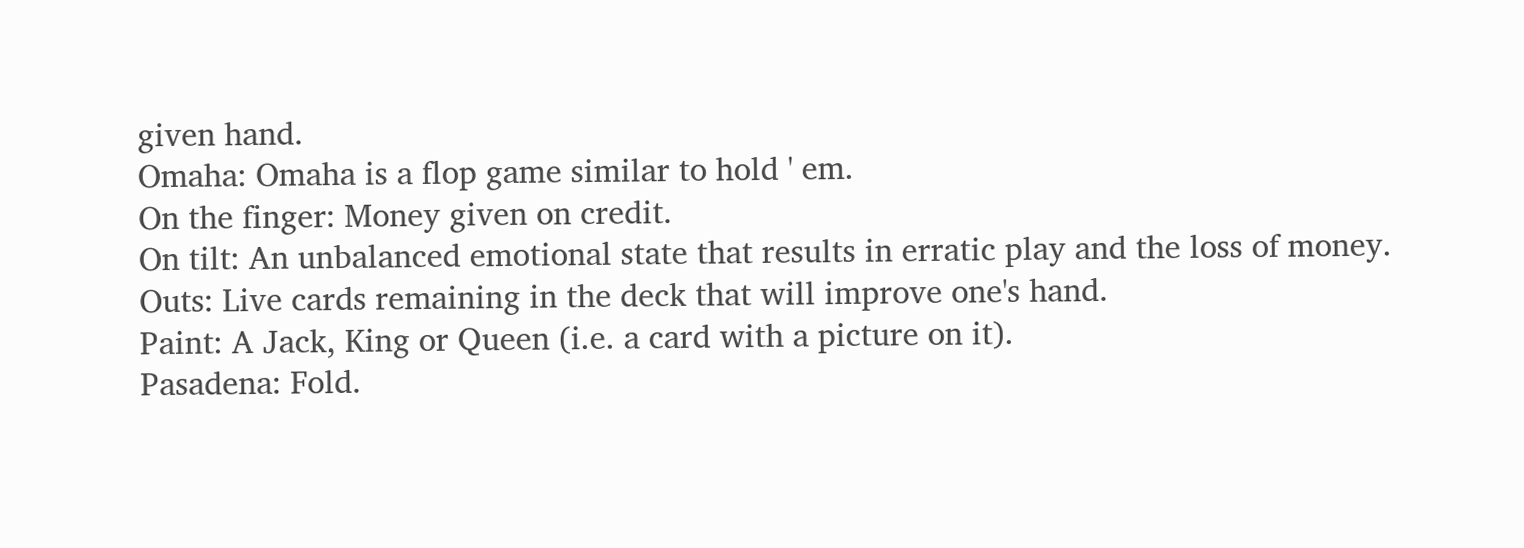given hand.
Omaha: Omaha is a flop game similar to hold ' em.
On the finger: Money given on credit.
On tilt: An unbalanced emotional state that results in erratic play and the loss of money.
Outs: Live cards remaining in the deck that will improve one's hand.
Paint: A Jack, King or Queen (i.e. a card with a picture on it).
Pasadena: Fold.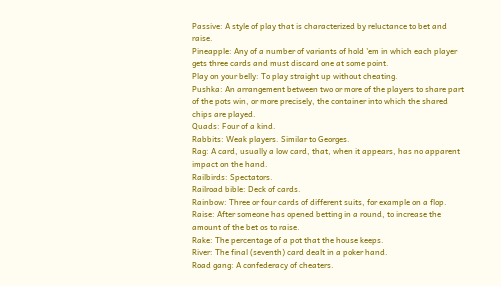Passive: A style of play that is characterized by reluctance to bet and raise.
Pineapple: Any of a number of variants of hold 'em in which each player gets three cards and must discard one at some point.
Play on your belly: To play straight up without cheating.
Pushka: An arrangement between two or more of the players to share part of the pots win, or more precisely, the container into which the shared chips are played.
Quads: Four of a kind.
Rabbits: Weak players. Similar to Georges.
Rag: A card, usually a low card, that, when it appears, has no apparent impact on the hand.
Railbirds: Spectators.
Railroad bible: Deck of cards.
Rainbow: Three or four cards of different suits, for example on a flop.
Raise: After someone has opened betting in a round, to increase the amount of the bet os to raise.
Rake: The percentage of a pot that the house keeps.
River: The final (seventh) card dealt in a poker hand.
Road gang: A confederacy of cheaters.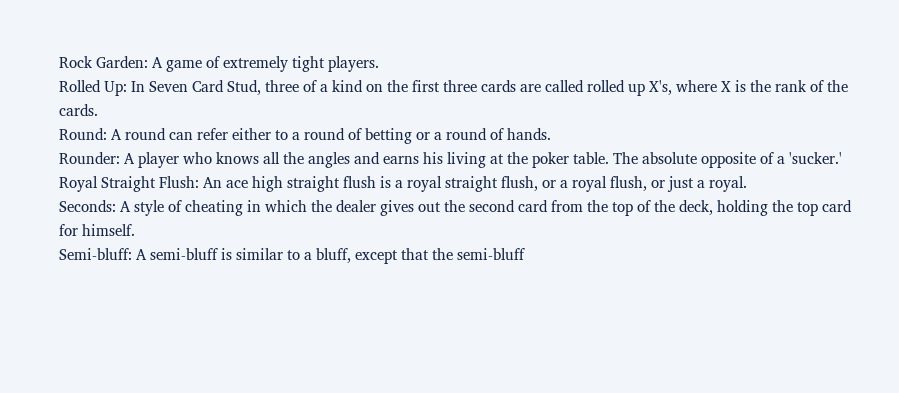Rock Garden: A game of extremely tight players.
Rolled Up: In Seven Card Stud, three of a kind on the first three cards are called rolled up X's, where X is the rank of the cards.
Round: A round can refer either to a round of betting or a round of hands.
Rounder: A player who knows all the angles and earns his living at the poker table. The absolute opposite of a 'sucker.'
Royal Straight Flush: An ace high straight flush is a royal straight flush, or a royal flush, or just a royal.
Seconds: A style of cheating in which the dealer gives out the second card from the top of the deck, holding the top card for himself.
Semi-bluff: A semi-bluff is similar to a bluff, except that the semi-bluff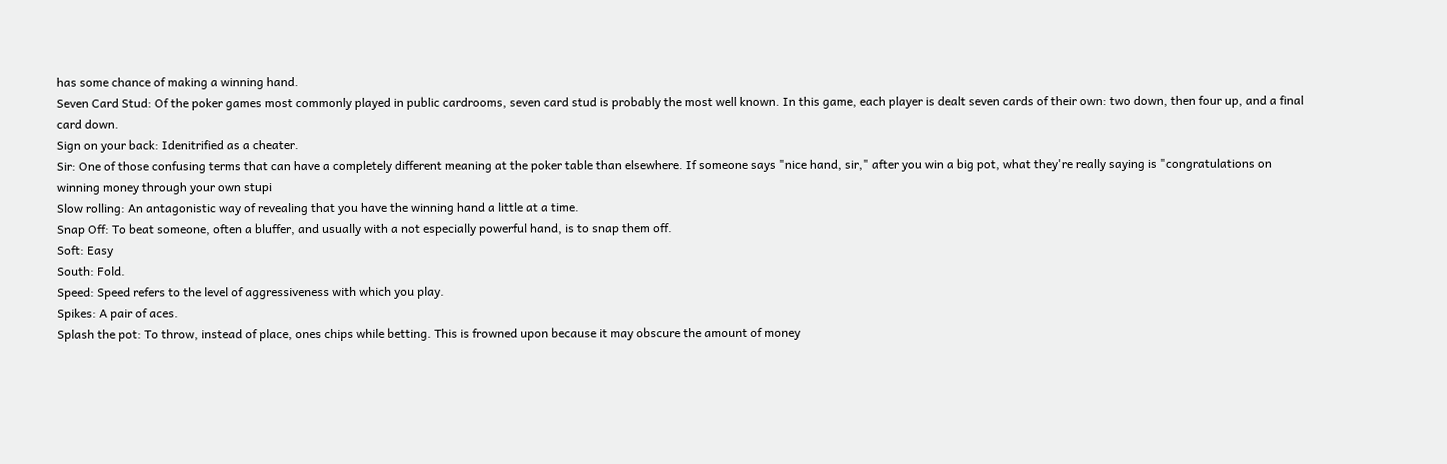has some chance of making a winning hand.
Seven Card Stud: Of the poker games most commonly played in public cardrooms, seven card stud is probably the most well known. In this game, each player is dealt seven cards of their own: two down, then four up, and a final card down.
Sign on your back: Idenitrified as a cheater.
Sir: One of those confusing terms that can have a completely different meaning at the poker table than elsewhere. If someone says "nice hand, sir," after you win a big pot, what they're really saying is "congratulations on winning money through your own stupi
Slow rolling: An antagonistic way of revealing that you have the winning hand a little at a time.
Snap Off: To beat someone, often a bluffer, and usually with a not especially powerful hand, is to snap them off.
Soft: Easy
South: Fold.
Speed: Speed refers to the level of aggressiveness with which you play.
Spikes: A pair of aces.
Splash the pot: To throw, instead of place, ones chips while betting. This is frowned upon because it may obscure the amount of money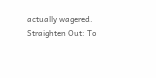actually wagered.
Straighten Out: To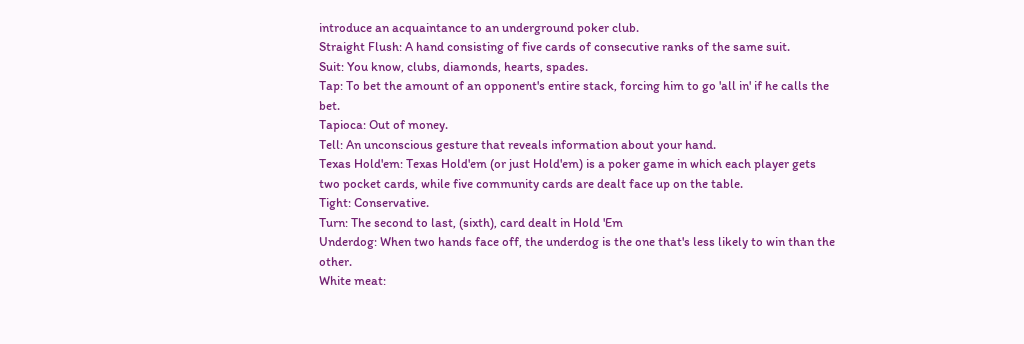introduce an acquaintance to an underground poker club.
Straight Flush: A hand consisting of five cards of consecutive ranks of the same suit.
Suit: You know, clubs, diamonds, hearts, spades.
Tap: To bet the amount of an opponent's entire stack, forcing him to go 'all in' if he calls the bet.
Tapioca: Out of money.
Tell: An unconscious gesture that reveals information about your hand.
Texas Hold'em: Texas Hold'em (or just Hold'em) is a poker game in which each player gets two pocket cards, while five community cards are dealt face up on the table.
Tight: Conservative.
Turn: The second to last, (sixth), card dealt in Hold 'Em
Underdog: When two hands face off, the underdog is the one that's less likely to win than the other.
White meat: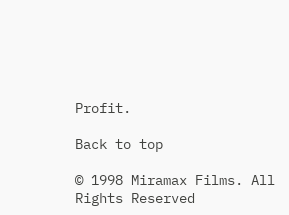Profit.

Back to top

© 1998 Miramax Films. All Rights Reserved